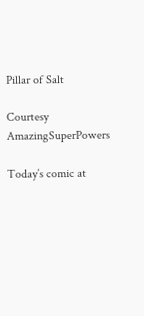Pillar of Salt

Courtesy AmazingSuperPowers

Today’s comic at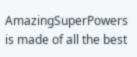AmazingSuperPowers is made of all the best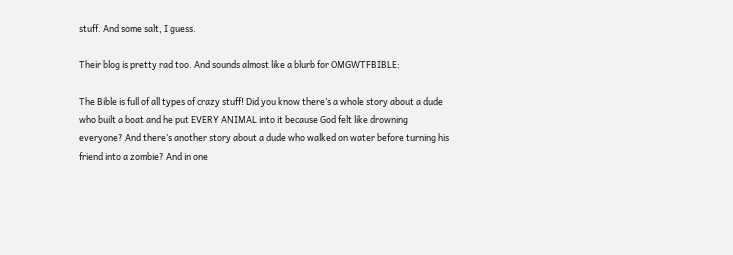stuff. And some salt, I guess.

Their blog is pretty rad too. And sounds almost like a blurb for OMGWTFBIBLE:

The Bible is full of all types of crazy stuff! Did you know there’s a whole story about a dude who built a boat and he put EVERY ANIMAL into it because God felt like drowning everyone? And there’s another story about a dude who walked on water before turning his friend into a zombie? And in one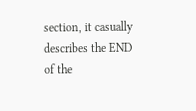section, it casually describes the END of the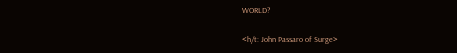WORLD?

<h/t: John Passaro of Surge>